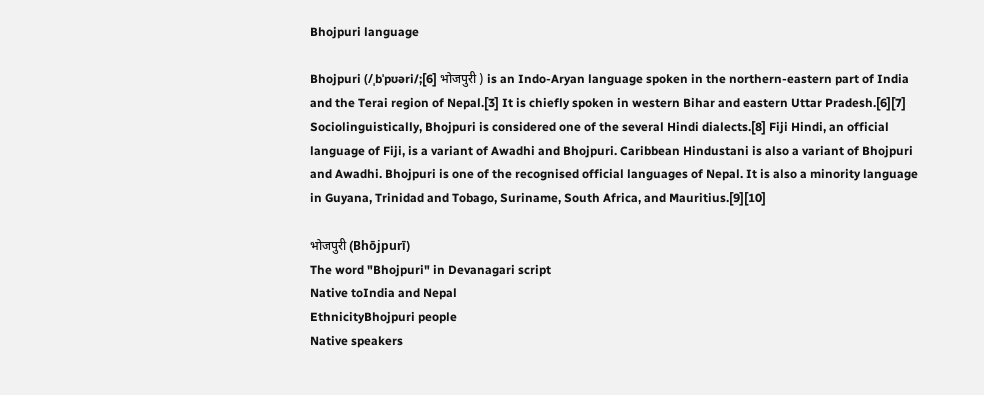Bhojpuri language

Bhojpuri (/ˌbˈpʊəri/;[6] भोजपुरी ) is an Indo-Aryan language spoken in the northern-eastern part of India and the Terai region of Nepal.[3] It is chiefly spoken in western Bihar and eastern Uttar Pradesh.[6][7] Sociolinguistically, Bhojpuri is considered one of the several Hindi dialects.[8] Fiji Hindi, an official language of Fiji, is a variant of Awadhi and Bhojpuri. Caribbean Hindustani is also a variant of Bhojpuri and Awadhi. Bhojpuri is one of the recognised official languages of Nepal. It is also a minority language in Guyana, Trinidad and Tobago, Suriname, South Africa, and Mauritius.[9][10]

भोजपुरी (Bhōjpurī)
The word "Bhojpuri" in Devanagari script
Native toIndia and Nepal
EthnicityBhojpuri people
Native speakers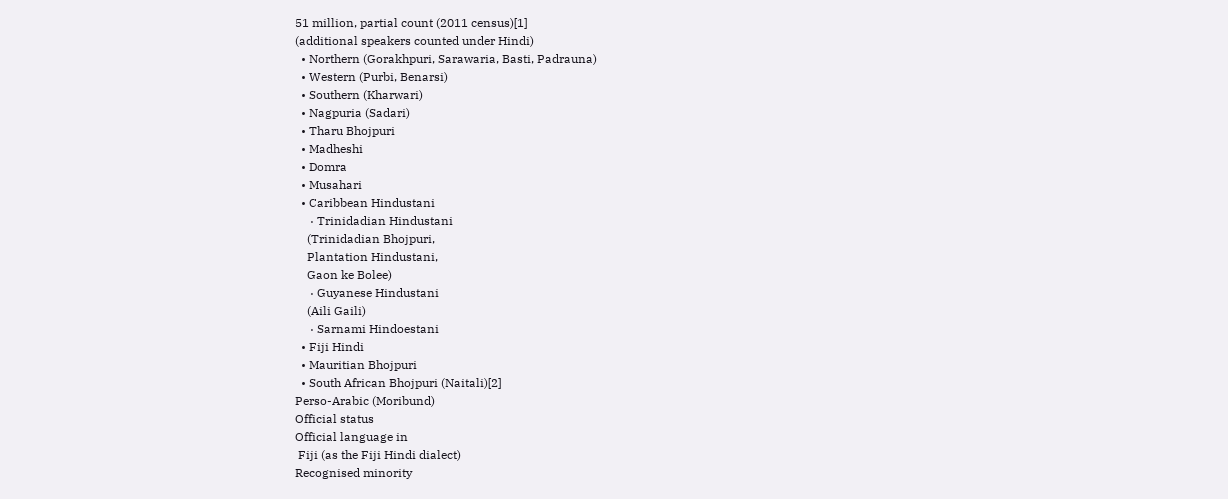51 million, partial count (2011 census)[1]
(additional speakers counted under Hindi)
  • Northern (Gorakhpuri, Sarawaria, Basti, Padrauna)
  • Western (Purbi, Benarsi)
  • Southern (Kharwari)
  • Nagpuria (Sadari)
  • Tharu Bhojpuri
  • Madheshi
  • Domra
  • Musahari
  • Caribbean Hindustani
     · Trinidadian Hindustani
    (Trinidadian Bhojpuri,
    Plantation Hindustani,
    Gaon ke Bolee)
     · Guyanese Hindustani
    (Aili Gaili)
     · Sarnami Hindoestani
  • Fiji Hindi
  • Mauritian Bhojpuri
  • South African Bhojpuri (Naitali)[2]
Perso-Arabic (Moribund)
Official status
Official language in
 Fiji (as the Fiji Hindi dialect)
Recognised minority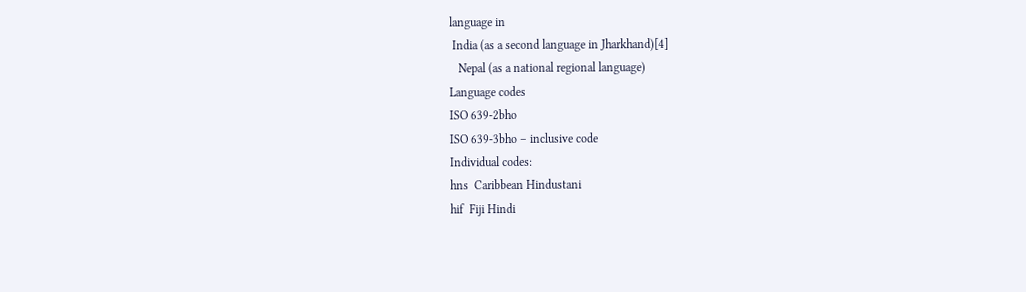language in
 India (as a second language in Jharkhand)[4]
   Nepal (as a national regional language)
Language codes
ISO 639-2bho
ISO 639-3bho – inclusive code
Individual codes:
hns  Caribbean Hindustani
hif  Fiji Hindi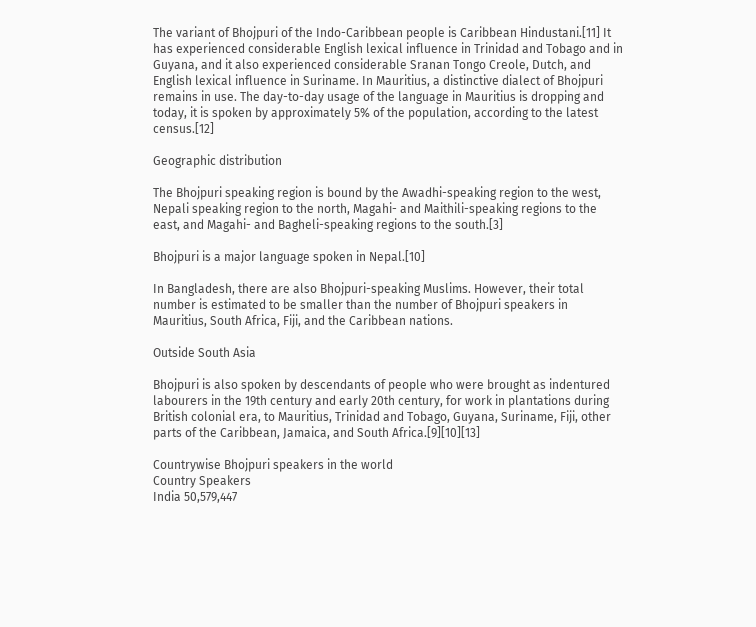The variant of Bhojpuri of the Indo-Caribbean people is Caribbean Hindustani.[11] It has experienced considerable English lexical influence in Trinidad and Tobago and in Guyana, and it also experienced considerable Sranan Tongo Creole, Dutch, and English lexical influence in Suriname. In Mauritius, a distinctive dialect of Bhojpuri remains in use. The day-to-day usage of the language in Mauritius is dropping and today, it is spoken by approximately 5% of the population, according to the latest census.[12]

Geographic distribution

The Bhojpuri speaking region is bound by the Awadhi-speaking region to the west, Nepali speaking region to the north, Magahi- and Maithili-speaking regions to the east, and Magahi- and Bagheli-speaking regions to the south.[3]

Bhojpuri is a major language spoken in Nepal.[10]

In Bangladesh, there are also Bhojpuri-speaking Muslims. However, their total number is estimated to be smaller than the number of Bhojpuri speakers in Mauritius, South Africa, Fiji, and the Caribbean nations.

Outside South Asia

Bhojpuri is also spoken by descendants of people who were brought as indentured labourers in the 19th century and early 20th century, for work in plantations during British colonial era, to Mauritius, Trinidad and Tobago, Guyana, Suriname, Fiji, other parts of the Caribbean, Jamaica, and South Africa.[9][10][13]

Countrywise Bhojpuri speakers in the world
Country Speakers
India 50,579,447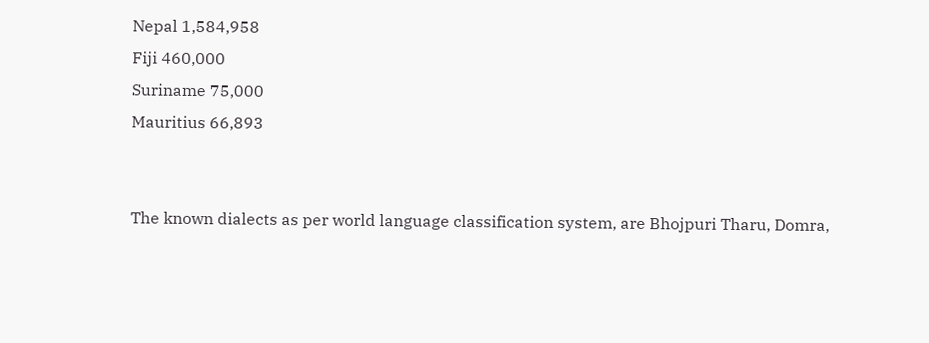Nepal 1,584,958
Fiji 460,000
Suriname 75,000
Mauritius 66,893


The known dialects as per world language classification system, are Bhojpuri Tharu, Domra,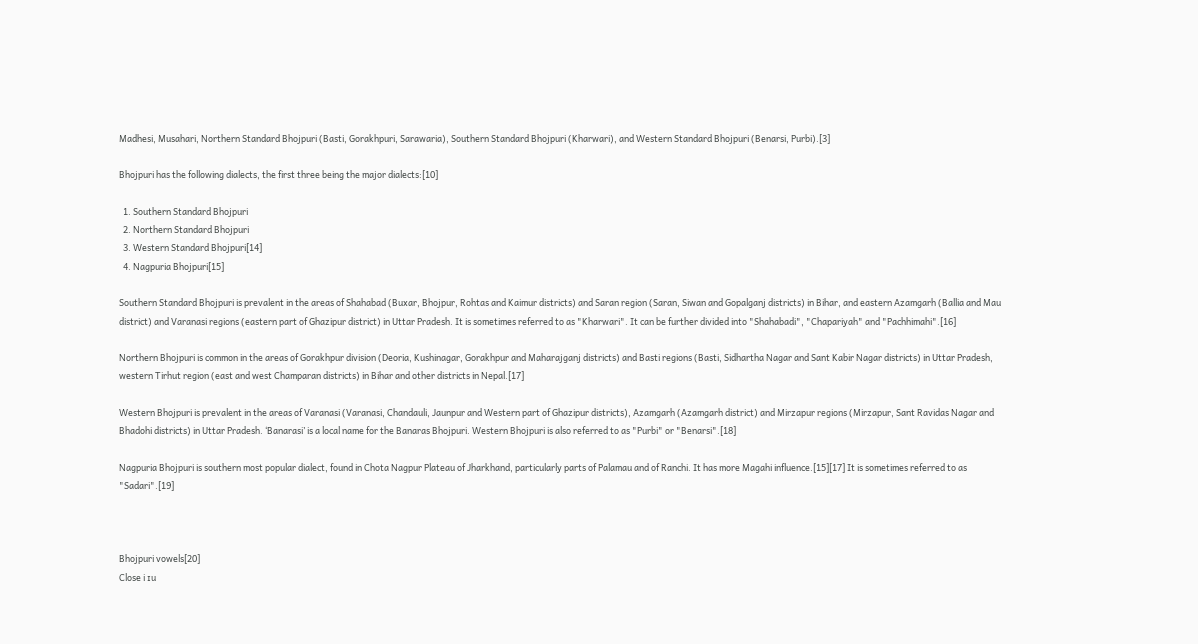Madhesi, Musahari, Northern Standard Bhojpuri (Basti, Gorakhpuri, Sarawaria), Southern Standard Bhojpuri (Kharwari), and Western Standard Bhojpuri (Benarsi, Purbi).[3]

Bhojpuri has the following dialects, the first three being the major dialects:[10]

  1. Southern Standard Bhojpuri
  2. Northern Standard Bhojpuri
  3. Western Standard Bhojpuri[14]
  4. Nagpuria Bhojpuri[15]

Southern Standard Bhojpuri is prevalent in the areas of Shahabad (Buxar, Bhojpur, Rohtas and Kaimur districts) and Saran region (Saran, Siwan and Gopalganj districts) in Bihar, and eastern Azamgarh (Ballia and Mau district) and Varanasi regions (eastern part of Ghazipur district) in Uttar Pradesh. It is sometimes referred to as "Kharwari". It can be further divided into "Shahabadi", "Chapariyah" and "Pachhimahi".[16]

Northern Bhojpuri is common in the areas of Gorakhpur division (Deoria, Kushinagar, Gorakhpur and Maharajganj districts) and Basti regions (Basti, Sidhartha Nagar and Sant Kabir Nagar districts) in Uttar Pradesh, western Tirhut region (east and west Champaran districts) in Bihar and other districts in Nepal.[17]

Western Bhojpuri is prevalent in the areas of Varanasi (Varanasi, Chandauli, Jaunpur and Western part of Ghazipur districts), Azamgarh (Azamgarh district) and Mirzapur regions (Mirzapur, Sant Ravidas Nagar and Bhadohi districts) in Uttar Pradesh. ‘Banarasi’ is a local name for the Banaras Bhojpuri. Western Bhojpuri is also referred to as "Purbi" or "Benarsi".[18]

Nagpuria Bhojpuri is southern most popular dialect, found in Chota Nagpur Plateau of Jharkhand, particularly parts of Palamau and of Ranchi. It has more Magahi influence.[15][17] It is sometimes referred to as "Sadari".[19]



Bhojpuri vowels[20]
Close i ɪu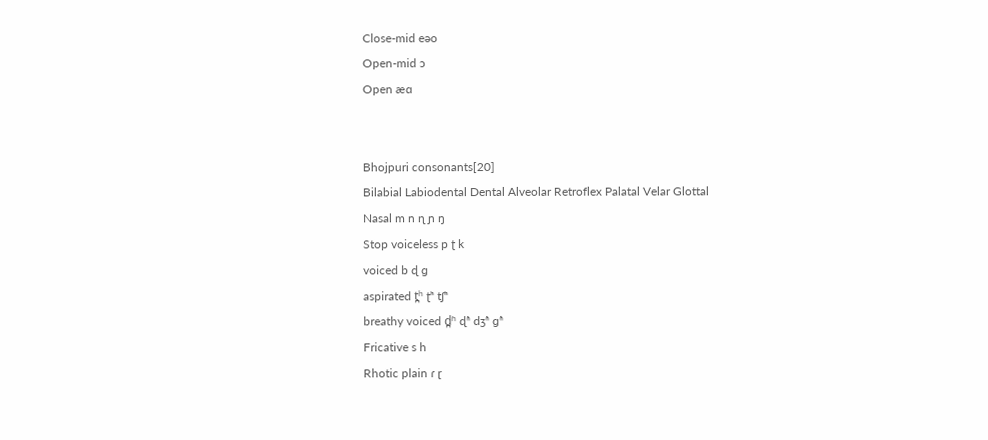Close-mid eəo
Open-mid ɔ
Open æɑ


Bhojpuri consonants[20]
Bilabial Labiodental Dental Alveolar Retroflex Palatal Velar Glottal
Nasal m n ɳ ɲ ŋ
Stop voiceless p ʈ k
voiced b ɖ ɡ
aspirated t̪ʰ ʈʰ tʃʰ
breathy voiced d̪ʱ ɖʱ dʒʱ ɡʱ
Fricative s h
Rhotic plain ɾ ɽ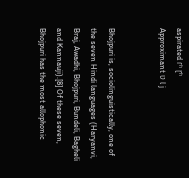aspirated ɾʱ ɽʱ
Approximant ʋ l j


Bhojpuri is, sociolinguistically, one of the seven Hindi languages (Haryanvi, Braj, Awadhi, Bhojpuri, Bundeli, Bagheli and Kannauji).[8] Of these seven, Bhojpuri has the most allophonic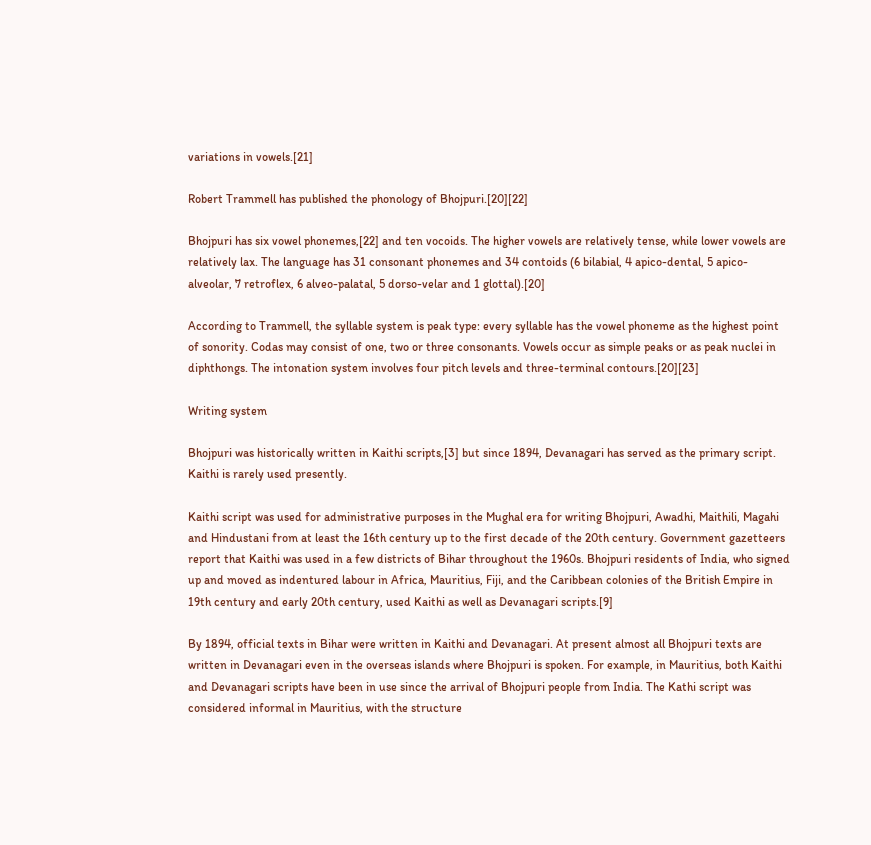variations in vowels.[21]

Robert Trammell has published the phonology of Bhojpuri.[20][22]

Bhojpuri has six vowel phonemes,[22] and ten vocoids. The higher vowels are relatively tense, while lower vowels are relatively lax. The language has 31 consonant phonemes and 34 contoids (6 bilabial, 4 apico-dental, 5 apico-alveolar, 7 retroflex, 6 alveo-palatal, 5 dorso-velar and 1 glottal).[20]

According to Trammell, the syllable system is peak type: every syllable has the vowel phoneme as the highest point of sonority. Codas may consist of one, two or three consonants. Vowels occur as simple peaks or as peak nuclei in diphthongs. The intonation system involves four pitch levels and three-terminal contours.[20][23]

Writing system

Bhojpuri was historically written in Kaithi scripts,[3] but since 1894, Devanagari has served as the primary script. Kaithi is rarely used presently.

Kaithi script was used for administrative purposes in the Mughal era for writing Bhojpuri, Awadhi, Maithili, Magahi and Hindustani from at least the 16th century up to the first decade of the 20th century. Government gazetteers report that Kaithi was used in a few districts of Bihar throughout the 1960s. Bhojpuri residents of India, who signed up and moved as indentured labour in Africa, Mauritius, Fiji, and the Caribbean colonies of the British Empire in 19th century and early 20th century, used Kaithi as well as Devanagari scripts.[9]

By 1894, official texts in Bihar were written in Kaithi and Devanagari. At present almost all Bhojpuri texts are written in Devanagari even in the overseas islands where Bhojpuri is spoken. For example, in Mauritius, both Kaithi and Devanagari scripts have been in use since the arrival of Bhojpuri people from India. The Kathi script was considered informal in Mauritius, with the structure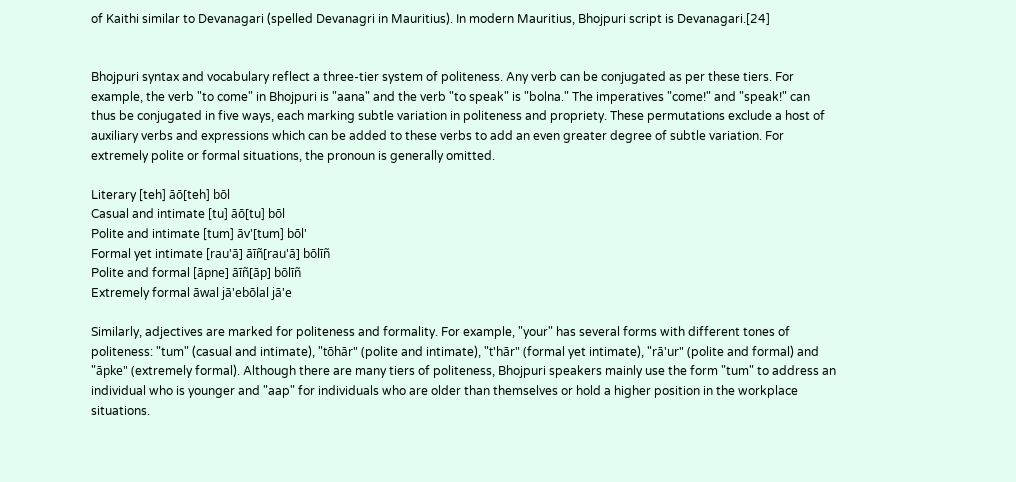of Kaithi similar to Devanagari (spelled Devanagri in Mauritius). In modern Mauritius, Bhojpuri script is Devanagari.[24]


Bhojpuri syntax and vocabulary reflect a three-tier system of politeness. Any verb can be conjugated as per these tiers. For example, the verb "to come" in Bhojpuri is "aana" and the verb "to speak" is "bolna." The imperatives "come!" and "speak!" can thus be conjugated in five ways, each marking subtle variation in politeness and propriety. These permutations exclude a host of auxiliary verbs and expressions which can be added to these verbs to add an even greater degree of subtle variation. For extremely polite or formal situations, the pronoun is generally omitted.

Literary [teh] āō[teh] bōl
Casual and intimate [tu] āō[tu] bōl
Polite and intimate [tum] āv'[tum] bōl'
Formal yet intimate [rau'ā] āīñ[rau'ā] bōlīñ
Polite and formal [āpne] āīñ[āp] bōlīñ
Extremely formal āwal jā'ebōlal jā'e

Similarly, adjectives are marked for politeness and formality. For example, "your" has several forms with different tones of politeness: "tum" (casual and intimate), "tōhār" (polite and intimate), "t'hār" (formal yet intimate), "rā'ur" (polite and formal) and "āpke" (extremely formal). Although there are many tiers of politeness, Bhojpuri speakers mainly use the form "tum" to address an individual who is younger and "aap" for individuals who are older than themselves or hold a higher position in the workplace situations.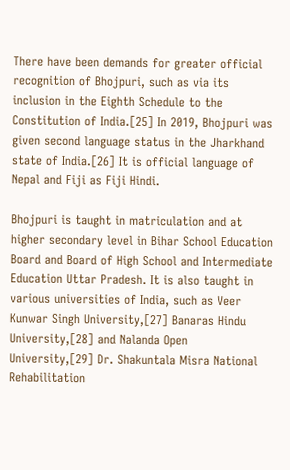There have been demands for greater official recognition of Bhojpuri, such as via its inclusion in the Eighth Schedule to the Constitution of India.[25] In 2019, Bhojpuri was given second language status in the Jharkhand state of India.[26] It is official language of Nepal and Fiji as Fiji Hindi.

Bhojpuri is taught in matriculation and at higher secondary level in Bihar School Education Board and Board of High School and Intermediate Education Uttar Pradesh. It is also taught in various universities of India, such as Veer Kunwar Singh University,[27] Banaras Hindu University,[28] and Nalanda Open University,[29] Dr. Shakuntala Misra National Rehabilitation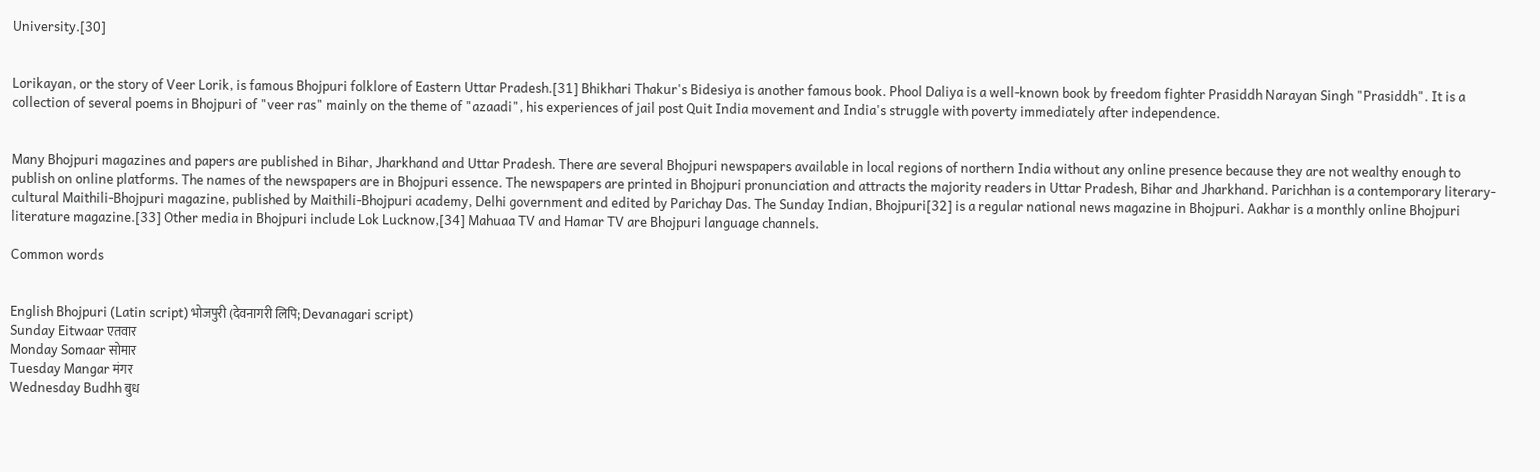University.[30]


Lorikayan, or the story of Veer Lorik, is famous Bhojpuri folklore of Eastern Uttar Pradesh.[31] Bhikhari Thakur's Bidesiya is another famous book. Phool Daliya is a well-known book by freedom fighter Prasiddh Narayan Singh "Prasiddh". It is a collection of several poems in Bhojpuri of "veer ras" mainly on the theme of "azaadi", his experiences of jail post Quit India movement and India's struggle with poverty immediately after independence.


Many Bhojpuri magazines and papers are published in Bihar, Jharkhand and Uttar Pradesh. There are several Bhojpuri newspapers available in local regions of northern India without any online presence because they are not wealthy enough to publish on online platforms. The names of the newspapers are in Bhojpuri essence. The newspapers are printed in Bhojpuri pronunciation and attracts the majority readers in Uttar Pradesh, Bihar and Jharkhand. Parichhan is a contemporary literary-cultural Maithili-Bhojpuri magazine, published by Maithili-Bhojpuri academy, Delhi government and edited by Parichay Das. The Sunday Indian, Bhojpuri[32] is a regular national news magazine in Bhojpuri. Aakhar is a monthly online Bhojpuri literature magazine.[33] Other media in Bhojpuri include Lok Lucknow,[34] Mahuaa TV and Hamar TV are Bhojpuri language channels.

Common words


English Bhojpuri (Latin script) भोजपुरी (देवनागरी लिपि; Devanagari script)
Sunday Eitwaar एतवार
Monday Somaar सोमार
Tuesday Mangar मंगर
Wednesday Budhh बुध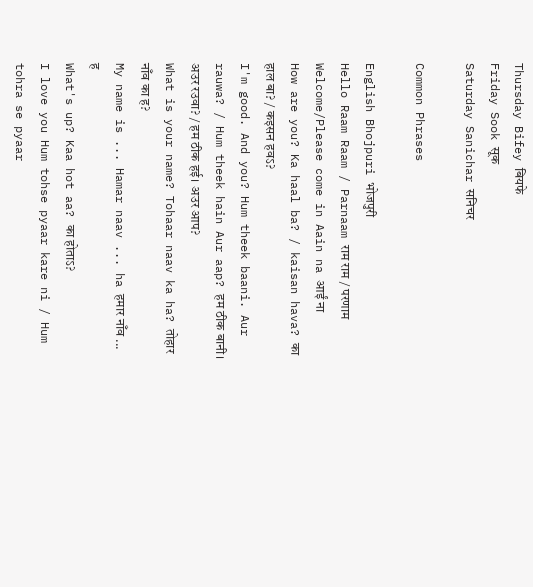Thursday Bifey बियफे
Friday Sook सूक
Saturday Sanichar सनिचर

Common Phrases

English Bhojpuri भोजपुरी
Hello Raam Raam / Parnaam राम राम / परणाम
Welcome/Please come in Aain na आईं ना
How are you? Ka haal ba? / kaisan hava? का हाल बा? / कइसन हवऽ?
I'm good. And you? Hum theek baani. Aur rauwa? / Hum theek hain Aur aap? हम ठीक बानी। अउर रउवा? / हम ठीक हई। अउर आप?
What is your name? Tohaar naav ka ha? तोहार नाँव का ह?
My name is ... Hamar naav ... ha हमार नाँव ... ह
What's up? Kaa hot aa? का होताऽ?
I love you Hum tohse pyaar kare ni / Hum tohra se pyaar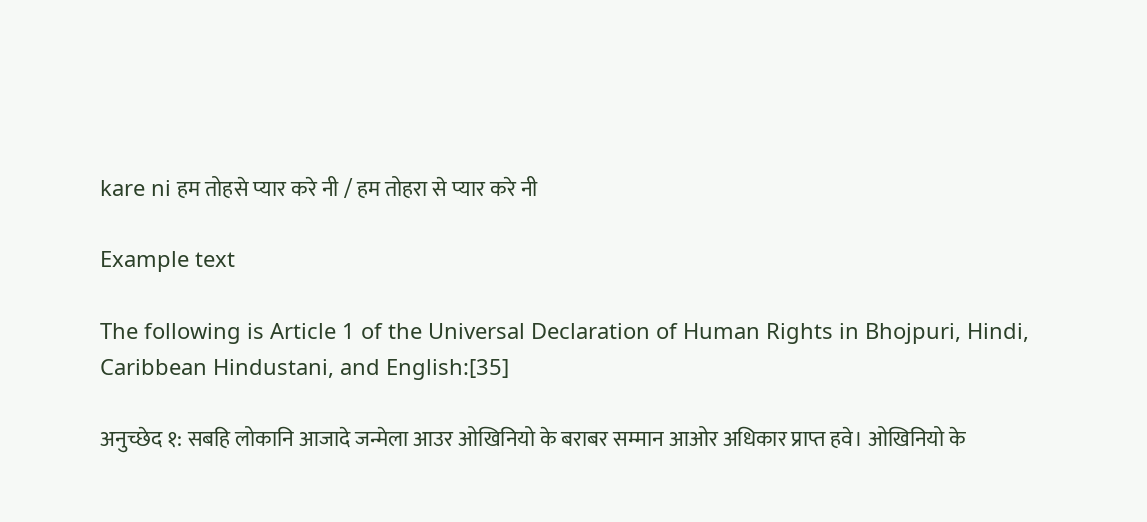kare ni हम तोहसे प्यार करे नी / हम तोहरा से प्यार करे नी

Example text

The following is Article 1 of the Universal Declaration of Human Rights in Bhojpuri, Hindi, Caribbean Hindustani, and English:[35]

अनुच्छेद १: सबहि लोकानि आजादे जन्मेला आउर ओखिनियो के बराबर सम्मान आओर अधिकार प्राप्त हवे। ओखिनियो के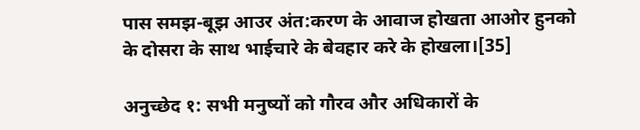पास समझ-बूझ आउर अंत:करण के आवाज होखता आओर हुनको के दोसरा के साथ भाईचारे के बेवहार करे के होखला।[35]

अनुच्छेद १: सभी मनुष्यों को गौरव और अधिकारों के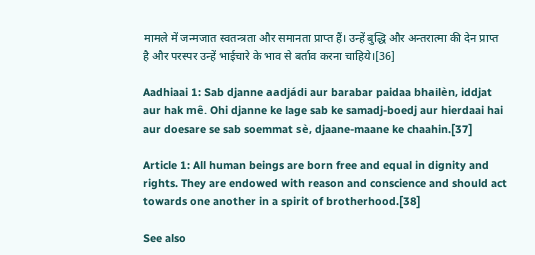मामले में जन्मजात स्वतन्त्रता और समानता प्राप्त हैं। उन्हें बुद्धि और अन्तरात्मा की देन प्राप्त है और परस्पर उन्हें भाईचारे के भाव से बर्ताव करना चाहिये।[36]

Aadhiaai 1: Sab djanne aadjádi aur barabar paidaa bhailèn, iddjat aur hak mê. Ohi djanne ke lage sab ke samadj-boedj aur hierdaai hai aur doesare se sab soemmat sè, djaane-maane ke chaahin.[37]

Article 1: All human beings are born free and equal in dignity and rights. They are endowed with reason and conscience and should act towards one another in a spirit of brotherhood.[38]

See also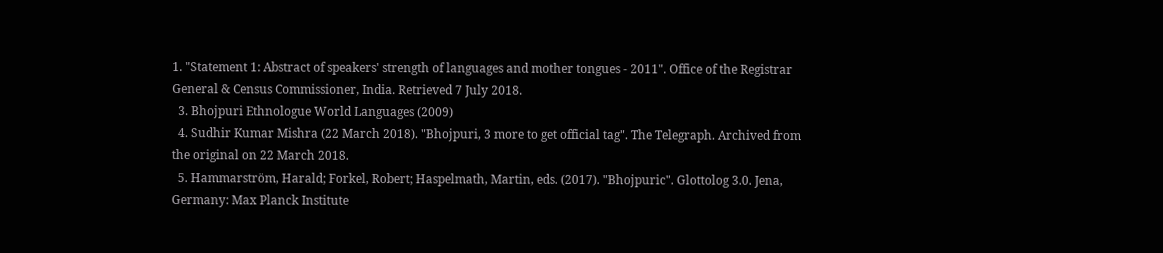1. "Statement 1: Abstract of speakers' strength of languages and mother tongues - 2011". Office of the Registrar General & Census Commissioner, India. Retrieved 7 July 2018.
  3. Bhojpuri Ethnologue World Languages (2009)
  4. Sudhir Kumar Mishra (22 March 2018). "Bhojpuri, 3 more to get official tag". The Telegraph. Archived from the original on 22 March 2018.
  5. Hammarström, Harald; Forkel, Robert; Haspelmath, Martin, eds. (2017). "Bhojpuric". Glottolog 3.0. Jena, Germany: Max Planck Institute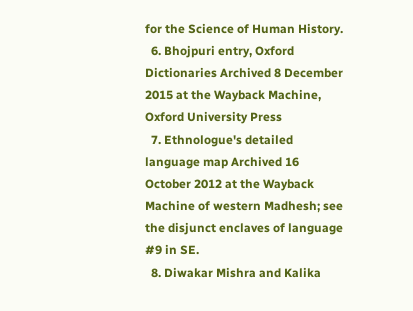for the Science of Human History.
  6. Bhojpuri entry, Oxford Dictionaries Archived 8 December 2015 at the Wayback Machine, Oxford University Press
  7. Ethnologue's detailed language map Archived 16 October 2012 at the Wayback Machine of western Madhesh; see the disjunct enclaves of language #9 in SE.
  8. Diwakar Mishra and Kalika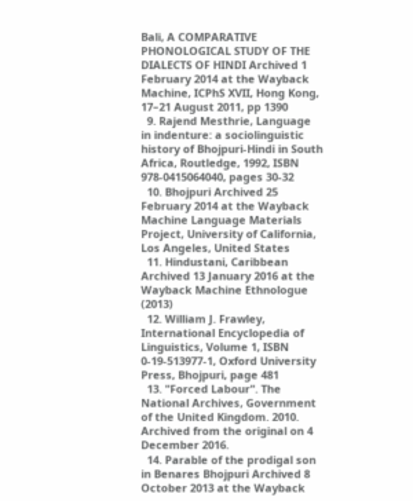Bali, A COMPARATIVE PHONOLOGICAL STUDY OF THE DIALECTS OF HINDI Archived 1 February 2014 at the Wayback Machine, ICPhS XVII, Hong Kong, 17–21 August 2011, pp 1390
  9. Rajend Mesthrie, Language in indenture: a sociolinguistic history of Bhojpuri-Hindi in South Africa, Routledge, 1992, ISBN 978-0415064040, pages 30-32
  10. Bhojpuri Archived 25 February 2014 at the Wayback Machine Language Materials Project, University of California, Los Angeles, United States
  11. Hindustani, Caribbean Archived 13 January 2016 at the Wayback Machine Ethnologue (2013)
  12. William J. Frawley, International Encyclopedia of Linguistics, Volume 1, ISBN 0-19-513977-1, Oxford University Press, Bhojpuri, page 481
  13. "Forced Labour". The National Archives, Government of the United Kingdom. 2010. Archived from the original on 4 December 2016.
  14. Parable of the prodigal son in Benares Bhojpuri Archived 8 October 2013 at the Wayback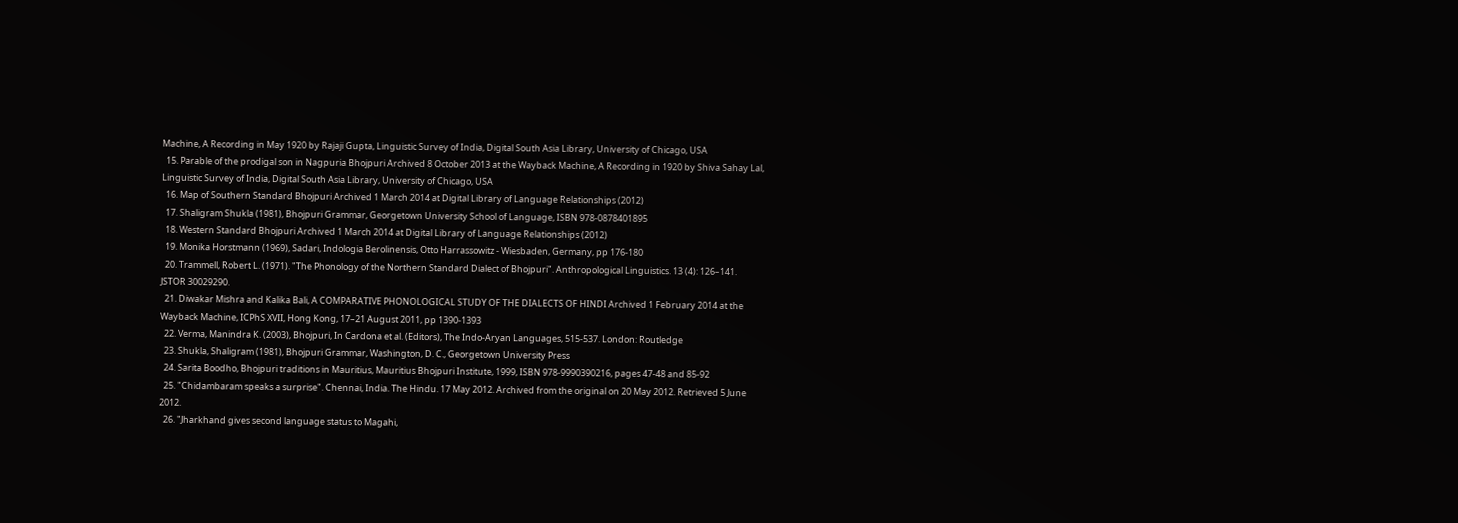Machine, A Recording in May 1920 by Rajaji Gupta, Linguistic Survey of India, Digital South Asia Library, University of Chicago, USA
  15. Parable of the prodigal son in Nagpuria Bhojpuri Archived 8 October 2013 at the Wayback Machine, A Recording in 1920 by Shiva Sahay Lal, Linguistic Survey of India, Digital South Asia Library, University of Chicago, USA
  16. Map of Southern Standard Bhojpuri Archived 1 March 2014 at Digital Library of Language Relationships (2012)
  17. Shaligram Shukla (1981), Bhojpuri Grammar, Georgetown University School of Language, ISBN 978-0878401895
  18. Western Standard Bhojpuri Archived 1 March 2014 at Digital Library of Language Relationships (2012)
  19. Monika Horstmann (1969), Sadari, Indologia Berolinensis, Otto Harrassowitz - Wiesbaden, Germany, pp 176-180
  20. Trammell, Robert L. (1971). "The Phonology of the Northern Standard Dialect of Bhojpuri". Anthropological Linguistics. 13 (4): 126–141. JSTOR 30029290.
  21. Diwakar Mishra and Kalika Bali, A COMPARATIVE PHONOLOGICAL STUDY OF THE DIALECTS OF HINDI Archived 1 February 2014 at the Wayback Machine, ICPhS XVII, Hong Kong, 17–21 August 2011, pp 1390-1393
  22. Verma, Manindra K. (2003), Bhojpuri, In Cardona et al. (Editors), The Indo-Aryan Languages, 515-537. London: Routledge
  23. Shukla, Shaligram (1981), Bhojpuri Grammar, Washington, D. C., Georgetown University Press
  24. Sarita Boodho, Bhojpuri traditions in Mauritius, Mauritius Bhojpuri Institute, 1999, ISBN 978-9990390216, pages 47-48 and 85-92
  25. "Chidambaram speaks a surprise". Chennai, India. The Hindu. 17 May 2012. Archived from the original on 20 May 2012. Retrieved 5 June 2012.
  26. "Jharkhand gives second language status to Magahi,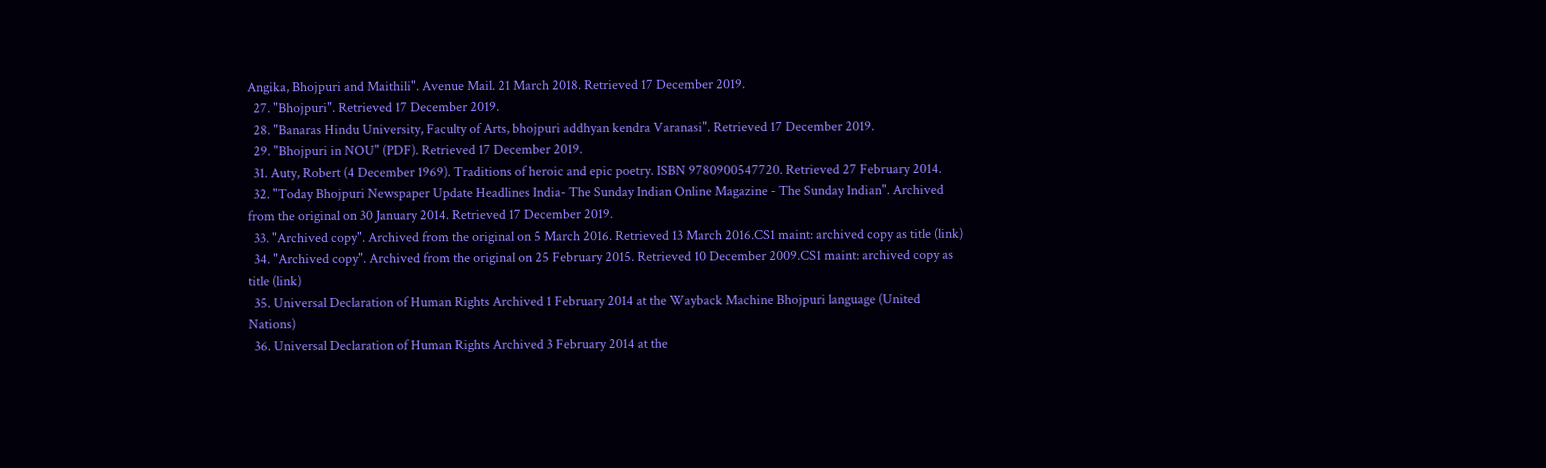Angika, Bhojpuri and Maithili". Avenue Mail. 21 March 2018. Retrieved 17 December 2019.
  27. "Bhojpuri". Retrieved 17 December 2019.
  28. "Banaras Hindu University, Faculty of Arts, bhojpuri addhyan kendra Varanasi". Retrieved 17 December 2019.
  29. "Bhojpuri in NOU" (PDF). Retrieved 17 December 2019.
  31. Auty, Robert (4 December 1969). Traditions of heroic and epic poetry. ISBN 9780900547720. Retrieved 27 February 2014.
  32. "Today Bhojpuri Newspaper Update Headlines India- The Sunday Indian Online Magazine - The Sunday Indian". Archived from the original on 30 January 2014. Retrieved 17 December 2019.
  33. "Archived copy". Archived from the original on 5 March 2016. Retrieved 13 March 2016.CS1 maint: archived copy as title (link)
  34. "Archived copy". Archived from the original on 25 February 2015. Retrieved 10 December 2009.CS1 maint: archived copy as title (link)
  35. Universal Declaration of Human Rights Archived 1 February 2014 at the Wayback Machine Bhojpuri language (United Nations)
  36. Universal Declaration of Human Rights Archived 3 February 2014 at the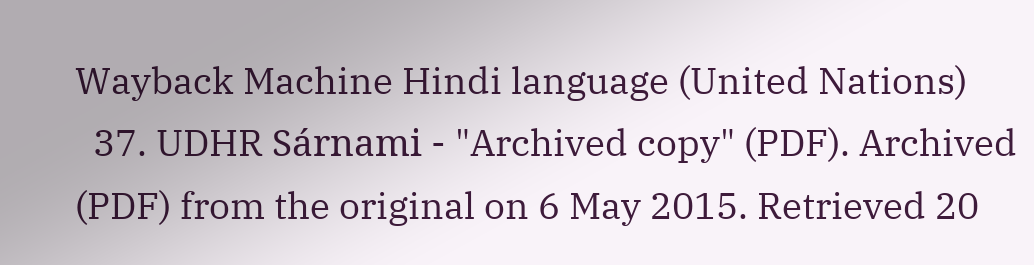Wayback Machine Hindi language (United Nations)
  37. UDHR Sárnami - "Archived copy" (PDF). Archived (PDF) from the original on 6 May 2015. Retrieved 20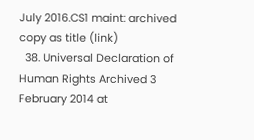July 2016.CS1 maint: archived copy as title (link)
  38. Universal Declaration of Human Rights Archived 3 February 2014 at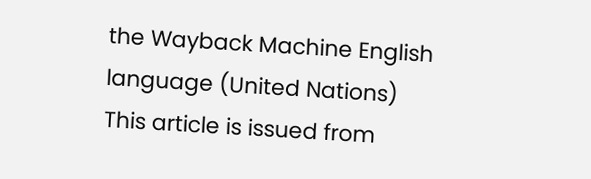the Wayback Machine English language (United Nations)
This article is issued from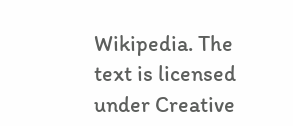Wikipedia. The text is licensed under Creative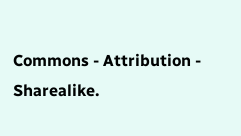Commons - Attribution - Sharealike.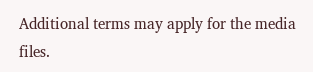Additional terms may apply for the media files.